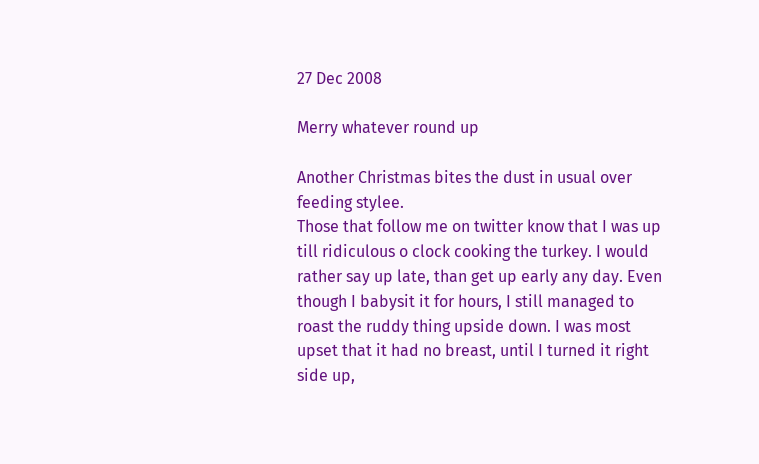27 Dec 2008

Merry whatever round up

Another Christmas bites the dust in usual over feeding stylee.
Those that follow me on twitter know that I was up till ridiculous o clock cooking the turkey. I would rather say up late, than get up early any day. Even though I babysit it for hours, I still managed to roast the ruddy thing upside down. I was most upset that it had no breast, until I turned it right side up,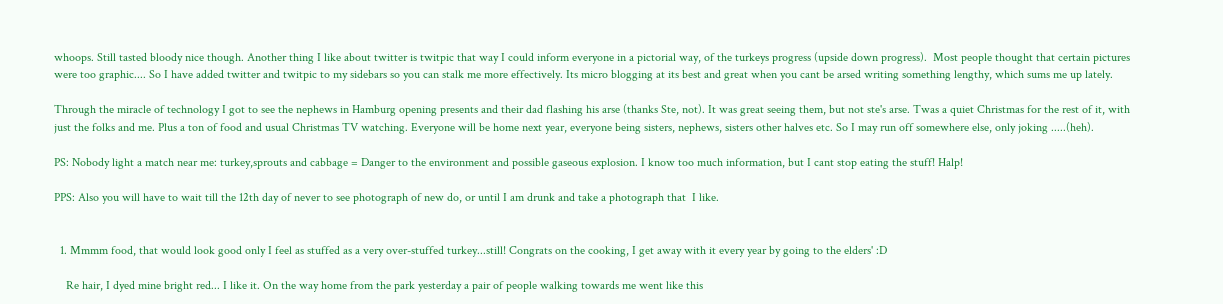whoops. Still tasted bloody nice though. Another thing I like about twitter is twitpic that way I could inform everyone in a pictorial way, of the turkeys progress (upside down progress).  Most people thought that certain pictures were too graphic.... So I have added twitter and twitpic to my sidebars so you can stalk me more effectively. Its micro blogging at its best and great when you cant be arsed writing something lengthy, which sums me up lately.

Through the miracle of technology I got to see the nephews in Hamburg opening presents and their dad flashing his arse (thanks Ste, not). It was great seeing them, but not ste's arse. Twas a quiet Christmas for the rest of it, with just the folks and me. Plus a ton of food and usual Christmas TV watching. Everyone will be home next year, everyone being sisters, nephews, sisters other halves etc. So I may run off somewhere else, only joking .....(heh).

PS: Nobody light a match near me: turkey,sprouts and cabbage = Danger to the environment and possible gaseous explosion. I know too much information, but I cant stop eating the stuff! Halp!

PPS: Also you will have to wait till the 12th day of never to see photograph of new do, or until I am drunk and take a photograph that  I like.


  1. Mmmm food, that would look good only I feel as stuffed as a very over-stuffed turkey...still! Congrats on the cooking, I get away with it every year by going to the elders' :D

    Re hair, I dyed mine bright red... I like it. On the way home from the park yesterday a pair of people walking towards me went like this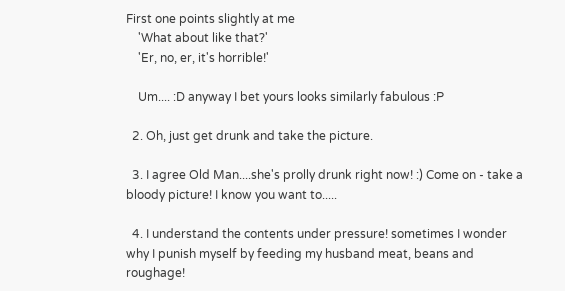First one points slightly at me
    'What about like that?'
    'Er, no, er, it's horrible!'

    Um.... :D anyway I bet yours looks similarly fabulous :P

  2. Oh, just get drunk and take the picture.

  3. I agree Old Man....she's prolly drunk right now! :) Come on - take a bloody picture! I know you want to.....

  4. I understand the contents under pressure! sometimes I wonder why I punish myself by feeding my husband meat, beans and roughage!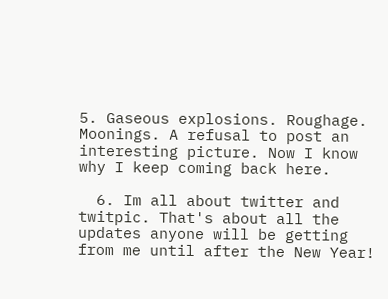5. Gaseous explosions. Roughage. Moonings. A refusal to post an interesting picture. Now I know why I keep coming back here.

  6. Im all about twitter and twitpic. That's about all the updates anyone will be getting from me until after the New Year!